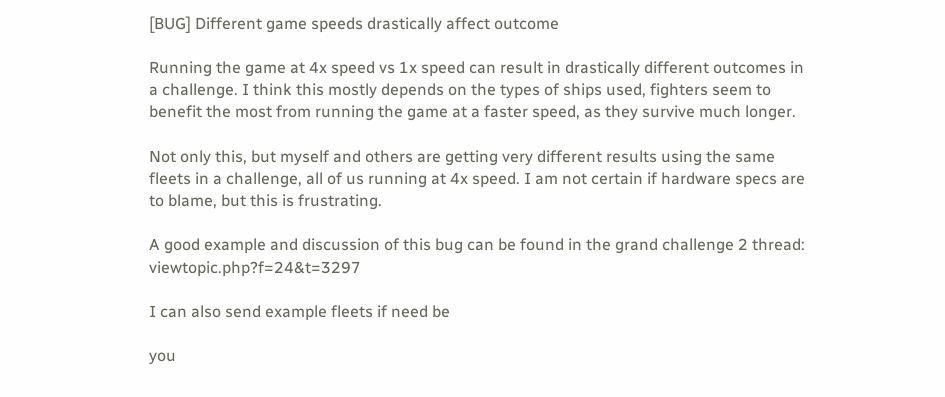[BUG] Different game speeds drastically affect outcome

Running the game at 4x speed vs 1x speed can result in drastically different outcomes in a challenge. I think this mostly depends on the types of ships used, fighters seem to benefit the most from running the game at a faster speed, as they survive much longer.

Not only this, but myself and others are getting very different results using the same fleets in a challenge, all of us running at 4x speed. I am not certain if hardware specs are to blame, but this is frustrating.

A good example and discussion of this bug can be found in the grand challenge 2 thread: viewtopic.php?f=24&t=3297

I can also send example fleets if need be

you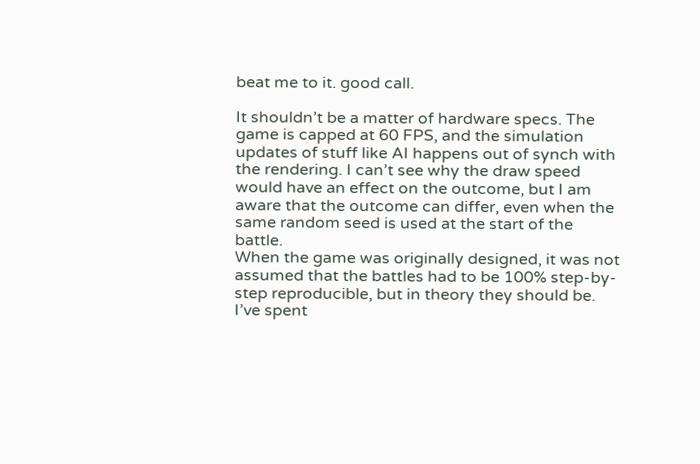beat me to it. good call.

It shouldn’t be a matter of hardware specs. The game is capped at 60 FPS, and the simulation updates of stuff like AI happens out of synch with the rendering. I can’t see why the draw speed would have an effect on the outcome, but I am aware that the outcome can differ, even when the same random seed is used at the start of the battle.
When the game was originally designed, it was not assumed that the battles had to be 100% step-by-step reproducible, but in theory they should be. I’ve spent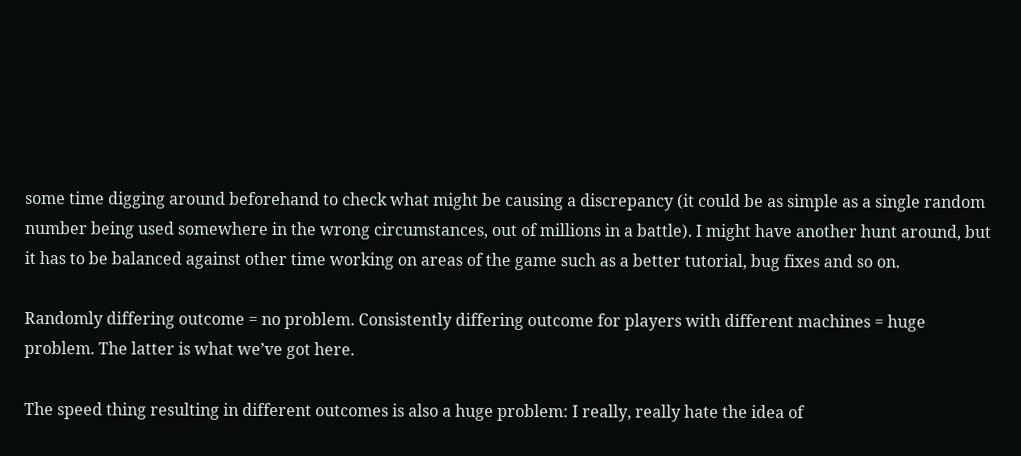some time digging around beforehand to check what might be causing a discrepancy (it could be as simple as a single random number being used somewhere in the wrong circumstances, out of millions in a battle). I might have another hunt around, but it has to be balanced against other time working on areas of the game such as a better tutorial, bug fixes and so on.

Randomly differing outcome = no problem. Consistently differing outcome for players with different machines = huge problem. The latter is what we’ve got here.

The speed thing resulting in different outcomes is also a huge problem: I really, really hate the idea of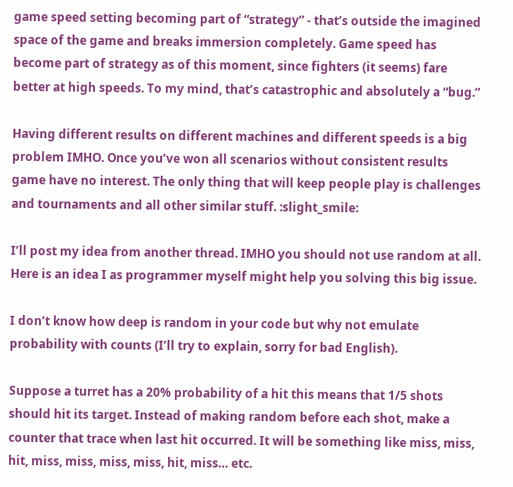game speed setting becoming part of “strategy” - that’s outside the imagined space of the game and breaks immersion completely. Game speed has become part of strategy as of this moment, since fighters (it seems) fare better at high speeds. To my mind, that’s catastrophic and absolutely a “bug.”

Having different results on different machines and different speeds is a big problem IMHO. Once you’ve won all scenarios without consistent results game have no interest. The only thing that will keep people play is challenges and tournaments and all other similar stuff. :slight_smile:

I’ll post my idea from another thread. IMHO you should not use random at all. Here is an idea I as programmer myself might help you solving this big issue.

I don’t know how deep is random in your code but why not emulate probability with counts (I’ll try to explain, sorry for bad English).

Suppose a turret has a 20% probability of a hit this means that 1/5 shots should hit its target. Instead of making random before each shot, make a counter that trace when last hit occurred. It will be something like miss, miss, hit, miss, miss, miss, miss, hit, miss… etc.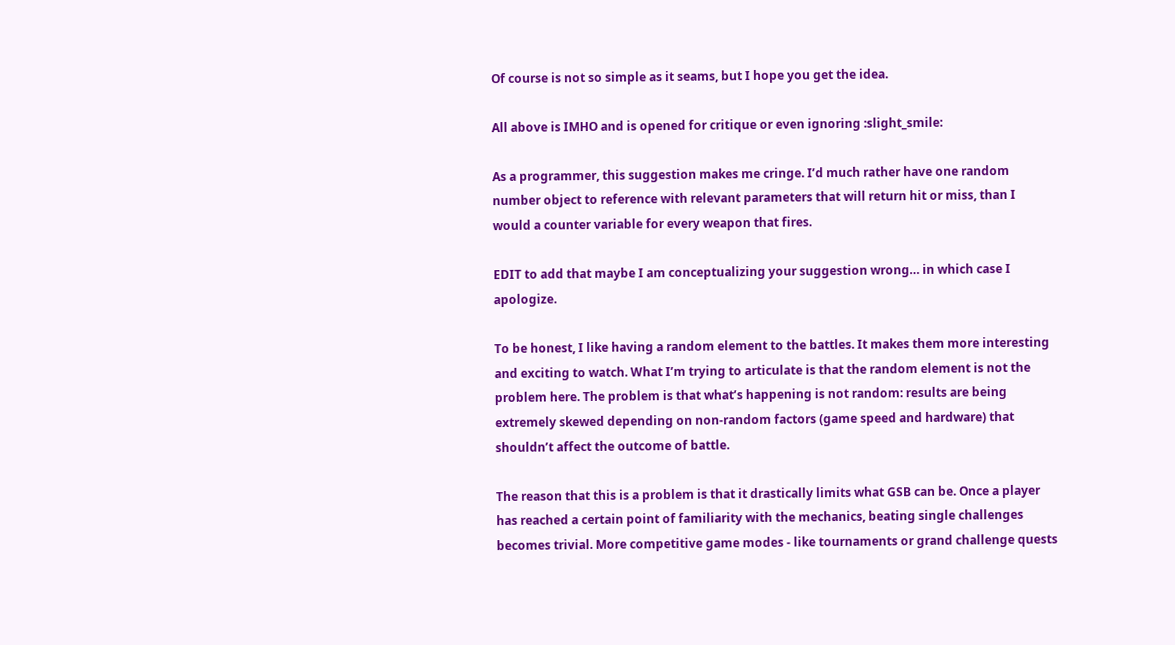Of course is not so simple as it seams, but I hope you get the idea.

All above is IMHO and is opened for critique or even ignoring :slight_smile:

As a programmer, this suggestion makes me cringe. I’d much rather have one random number object to reference with relevant parameters that will return hit or miss, than I would a counter variable for every weapon that fires.

EDIT to add that maybe I am conceptualizing your suggestion wrong… in which case I apologize.

To be honest, I like having a random element to the battles. It makes them more interesting and exciting to watch. What I’m trying to articulate is that the random element is not the problem here. The problem is that what’s happening is not random: results are being extremely skewed depending on non-random factors (game speed and hardware) that shouldn’t affect the outcome of battle.

The reason that this is a problem is that it drastically limits what GSB can be. Once a player has reached a certain point of familiarity with the mechanics, beating single challenges becomes trivial. More competitive game modes - like tournaments or grand challenge quests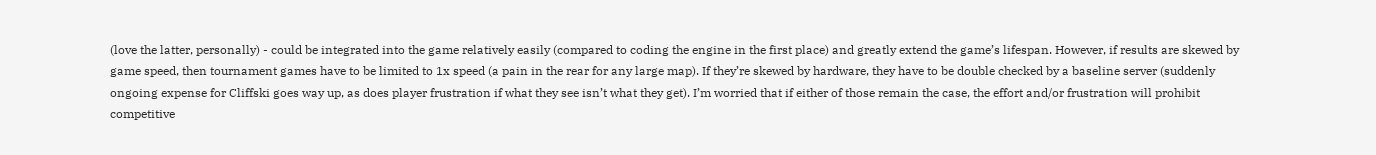(love the latter, personally) - could be integrated into the game relatively easily (compared to coding the engine in the first place) and greatly extend the game’s lifespan. However, if results are skewed by game speed, then tournament games have to be limited to 1x speed (a pain in the rear for any large map). If they’re skewed by hardware, they have to be double checked by a baseline server (suddenly ongoing expense for Cliffski goes way up, as does player frustration if what they see isn’t what they get). I’m worried that if either of those remain the case, the effort and/or frustration will prohibit competitive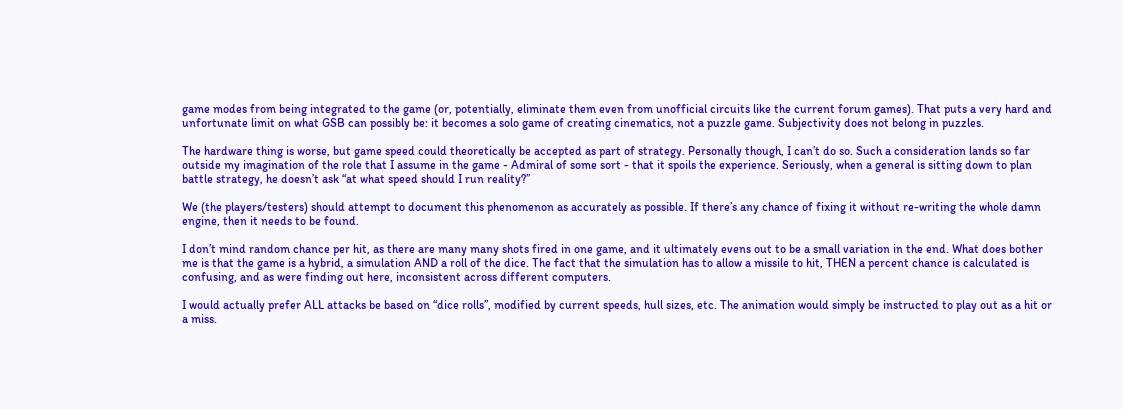game modes from being integrated to the game (or, potentially, eliminate them even from unofficial circuits like the current forum games). That puts a very hard and unfortunate limit on what GSB can possibly be: it becomes a solo game of creating cinematics, not a puzzle game. Subjectivity does not belong in puzzles.

The hardware thing is worse, but game speed could theoretically be accepted as part of strategy. Personally though, I can’t do so. Such a consideration lands so far outside my imagination of the role that I assume in the game - Admiral of some sort - that it spoils the experience. Seriously, when a general is sitting down to plan battle strategy, he doesn’t ask “at what speed should I run reality?”

We (the players/testers) should attempt to document this phenomenon as accurately as possible. If there’s any chance of fixing it without re-writing the whole damn engine, then it needs to be found.

I don’t mind random chance per hit, as there are many many shots fired in one game, and it ultimately evens out to be a small variation in the end. What does bother me is that the game is a hybrid, a simulation AND a roll of the dice. The fact that the simulation has to allow a missile to hit, THEN a percent chance is calculated is confusing, and as were finding out here, inconsistent across different computers.

I would actually prefer ALL attacks be based on “dice rolls”, modified by current speeds, hull sizes, etc. The animation would simply be instructed to play out as a hit or a miss.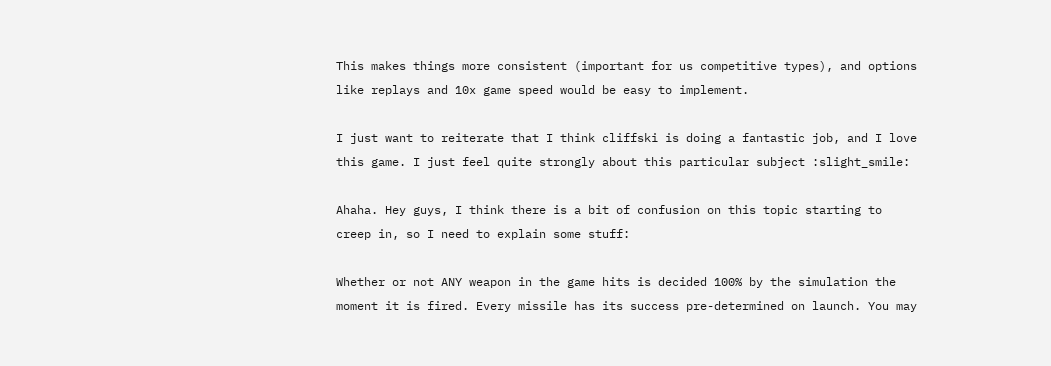This makes things more consistent (important for us competitive types), and options like replays and 10x game speed would be easy to implement.

I just want to reiterate that I think cliffski is doing a fantastic job, and I love this game. I just feel quite strongly about this particular subject :slight_smile:

Ahaha. Hey guys, I think there is a bit of confusion on this topic starting to creep in, so I need to explain some stuff:

Whether or not ANY weapon in the game hits is decided 100% by the simulation the moment it is fired. Every missile has its success pre-determined on launch. You may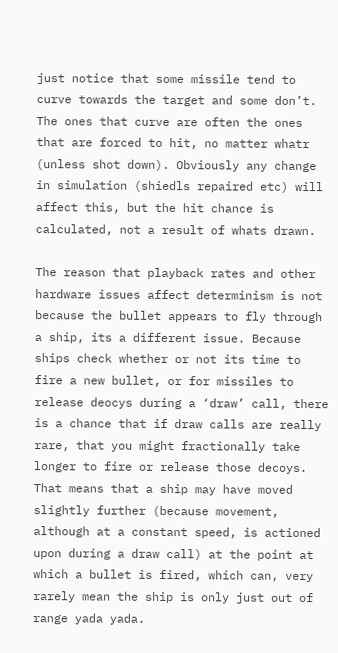just notice that some missile tend to curve towards the target and some don’t. The ones that curve are often the ones that are forced to hit, no matter whatr (unless shot down). Obviously any change in simulation (shiedls repaired etc) will affect this, but the hit chance is calculated, not a result of whats drawn.

The reason that playback rates and other hardware issues affect determinism is not because the bullet appears to fly through a ship, its a different issue. Because ships check whether or not its time to fire a new bullet, or for missiles to release deocys during a ‘draw’ call, there is a chance that if draw calls are really rare, that you might fractionally take longer to fire or release those decoys. That means that a ship may have moved slightly further (because movement, although at a constant speed, is actioned upon during a draw call) at the point at which a bullet is fired, which can, very rarely mean the ship is only just out of range yada yada.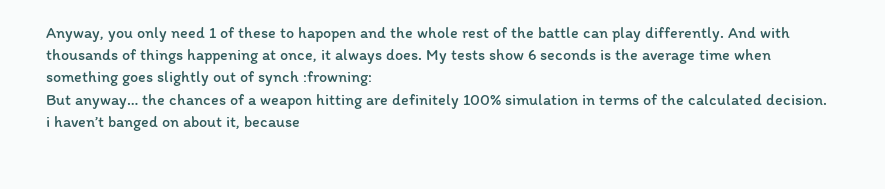Anyway, you only need 1 of these to hapopen and the whole rest of the battle can play differently. And with thousands of things happening at once, it always does. My tests show 6 seconds is the average time when something goes slightly out of synch :frowning:
But anyway… the chances of a weapon hitting are definitely 100% simulation in terms of the calculated decision. i haven’t banged on about it, because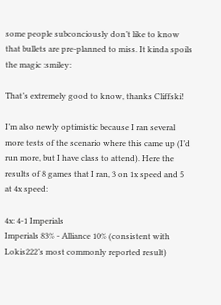some people subconciously don’t like to know that bullets are pre-planned to miss. It kinda spoils the magic :smiley:

That’s extremely good to know, thanks Cliffski!

I’m also newly optimistic because I ran several more tests of the scenario where this came up (I’d run more, but I have class to attend). Here the results of 8 games that I ran, 3 on 1x speed and 5 at 4x speed:

4x: 4-1 Imperials
Imperials 83% - Alliance 10% (consistent with Lokis222’s most commonly reported result)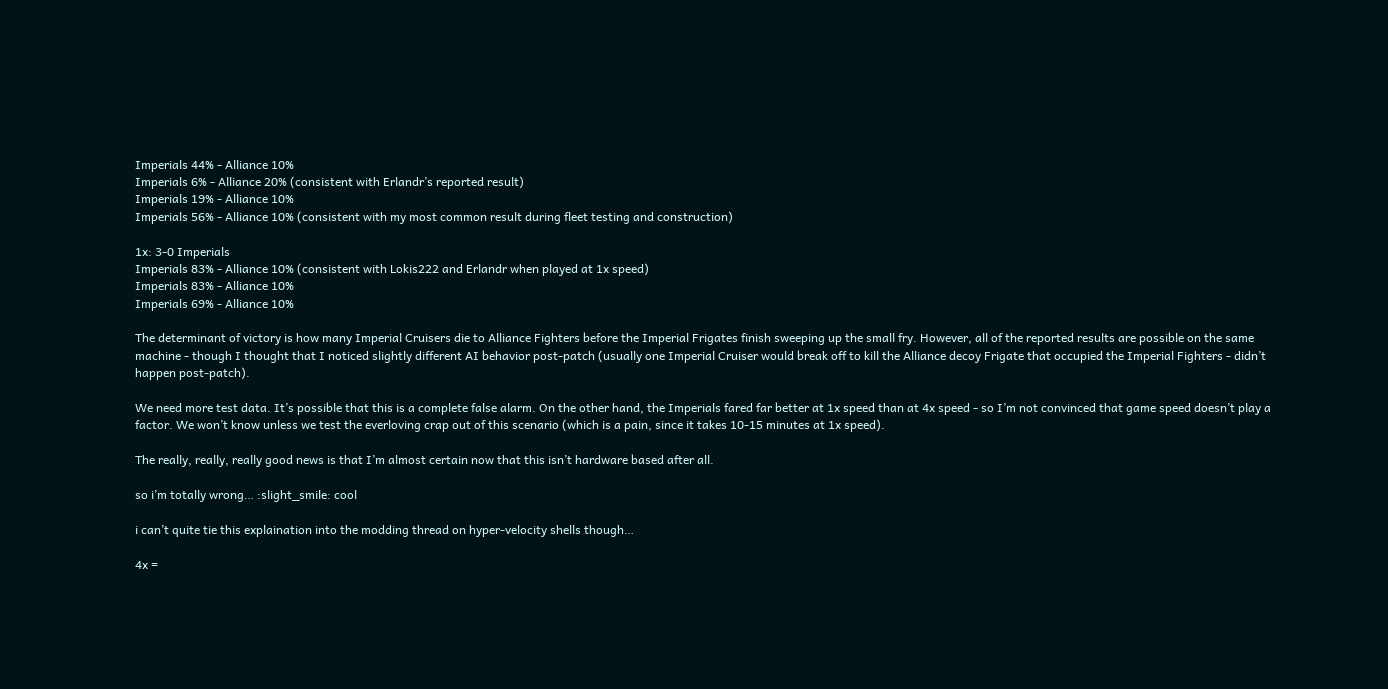Imperials 44% - Alliance 10%
Imperials 6% - Alliance 20% (consistent with Erlandr’s reported result)
Imperials 19% - Alliance 10%
Imperials 56% - Alliance 10% (consistent with my most common result during fleet testing and construction)

1x: 3-0 Imperials
Imperials 83% - Alliance 10% (consistent with Lokis222 and Erlandr when played at 1x speed)
Imperials 83% - Alliance 10%
Imperials 69% - Alliance 10%

The determinant of victory is how many Imperial Cruisers die to Alliance Fighters before the Imperial Frigates finish sweeping up the small fry. However, all of the reported results are possible on the same machine - though I thought that I noticed slightly different AI behavior post-patch (usually one Imperial Cruiser would break off to kill the Alliance decoy Frigate that occupied the Imperial Fighters - didn’t happen post-patch).

We need more test data. It’s possible that this is a complete false alarm. On the other hand, the Imperials fared far better at 1x speed than at 4x speed - so I’m not convinced that game speed doesn’t play a factor. We won’t know unless we test the everloving crap out of this scenario (which is a pain, since it takes 10-15 minutes at 1x speed).

The really, really, really good news is that I’m almost certain now that this isn’t hardware based after all.

so i’m totally wrong… :slight_smile: cool

i can’t quite tie this explaination into the modding thread on hyper-velocity shells though…

4x =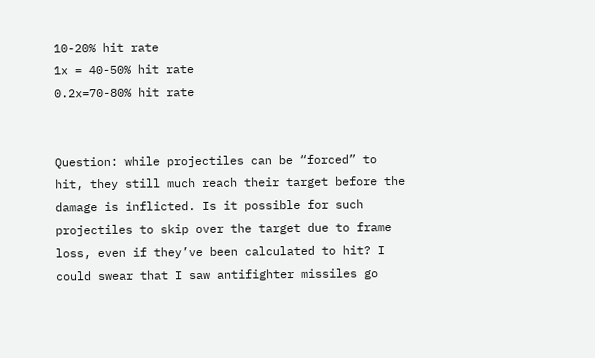10-20% hit rate
1x = 40-50% hit rate
0.2x=70-80% hit rate


Question: while projectiles can be “forced” to hit, they still much reach their target before the damage is inflicted. Is it possible for such projectiles to skip over the target due to frame loss, even if they’ve been calculated to hit? I could swear that I saw antifighter missiles go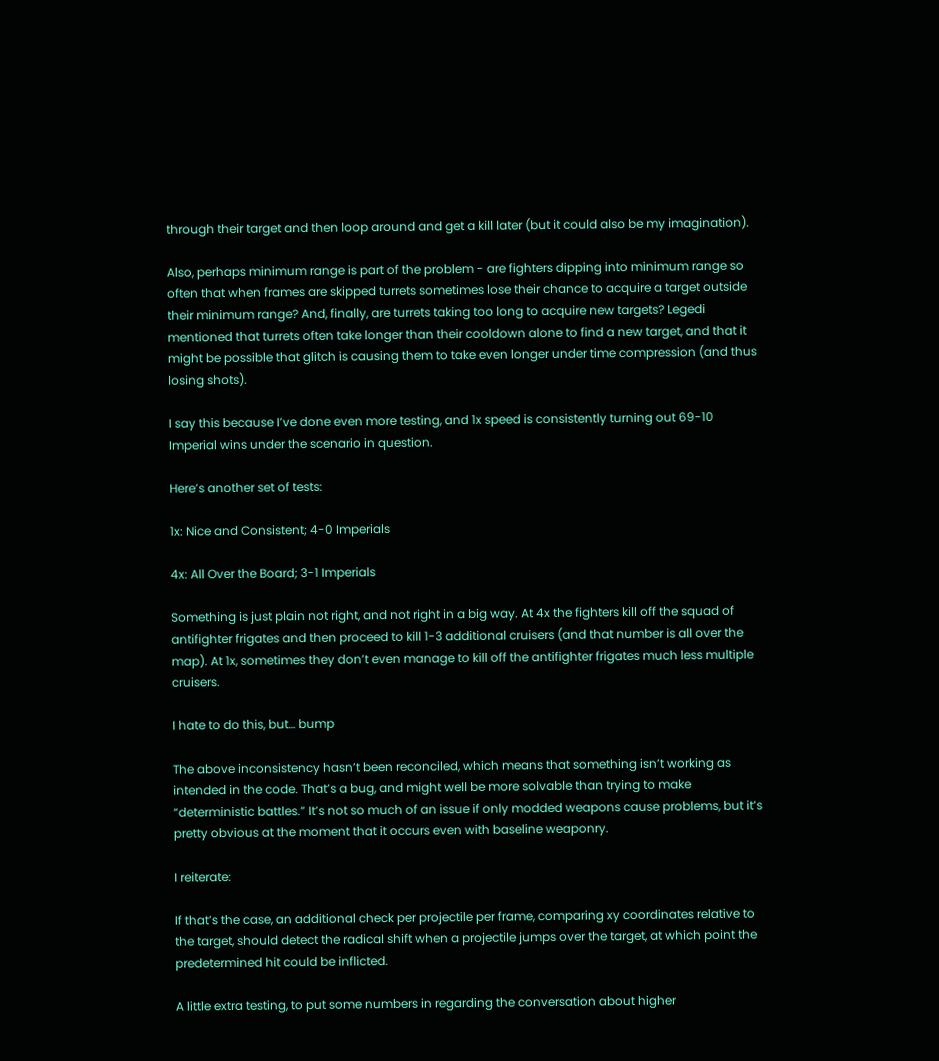through their target and then loop around and get a kill later (but it could also be my imagination).

Also, perhaps minimum range is part of the problem - are fighters dipping into minimum range so often that when frames are skipped turrets sometimes lose their chance to acquire a target outside their minimum range? And, finally, are turrets taking too long to acquire new targets? Legedi mentioned that turrets often take longer than their cooldown alone to find a new target, and that it might be possible that glitch is causing them to take even longer under time compression (and thus losing shots).

I say this because I’ve done even more testing, and 1x speed is consistently turning out 69-10 Imperial wins under the scenario in question.

Here’s another set of tests:

1x: Nice and Consistent; 4-0 Imperials

4x: All Over the Board; 3-1 Imperials

Something is just plain not right, and not right in a big way. At 4x the fighters kill off the squad of antifighter frigates and then proceed to kill 1-3 additional cruisers (and that number is all over the map). At 1x, sometimes they don’t even manage to kill off the antifighter frigates much less multiple cruisers.

I hate to do this, but… bump

The above inconsistency hasn’t been reconciled, which means that something isn’t working as intended in the code. That’s a bug, and might well be more solvable than trying to make “deterministic battles.” It’s not so much of an issue if only modded weapons cause problems, but it’s pretty obvious at the moment that it occurs even with baseline weaponry.

I reiterate:

If that’s the case, an additional check per projectile per frame, comparing xy coordinates relative to the target, should detect the radical shift when a projectile jumps over the target, at which point the predetermined hit could be inflicted.

A little extra testing, to put some numbers in regarding the conversation about higher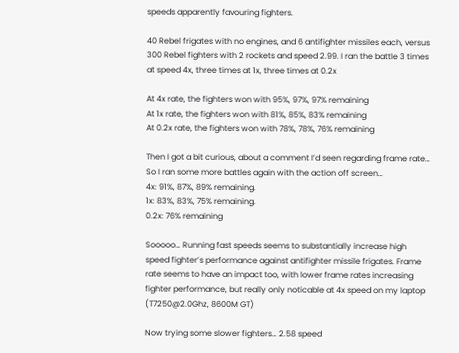speeds apparently favouring fighters.

40 Rebel frigates with no engines, and 6 antifighter missiles each, versus 300 Rebel fighters with 2 rockets and speed 2.99. I ran the battle 3 times at speed 4x, three times at 1x, three times at 0.2x

At 4x rate, the fighters won with 95%, 97%, 97% remaining
At 1x rate, the fighters won with 81%, 85%, 83% remaining
At 0.2x rate, the fighters won with 78%, 78%, 76% remaining

Then I got a bit curious, about a comment I’d seen regarding frame rate… So I ran some more battles again with the action off screen…
4x: 91%, 87%, 89% remaining.
1x: 83%, 83%, 75% remaining.
0.2x: 76% remaining

Sooooo… Running fast speeds seems to substantially increase high speed fighter’s performance against antifighter missile frigates. Frame rate seems to have an impact too, with lower frame rates increasing fighter performance, but really only noticable at 4x speed on my laptop (T7250@2.0Ghz, 8600M GT)

Now trying some slower fighters… 2.58 speed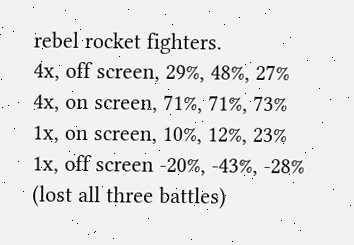rebel rocket fighters.
4x, off screen, 29%, 48%, 27%
4x, on screen, 71%, 71%, 73%
1x, on screen, 10%, 12%, 23%
1x, off screen -20%, -43%, -28% (lost all three battles)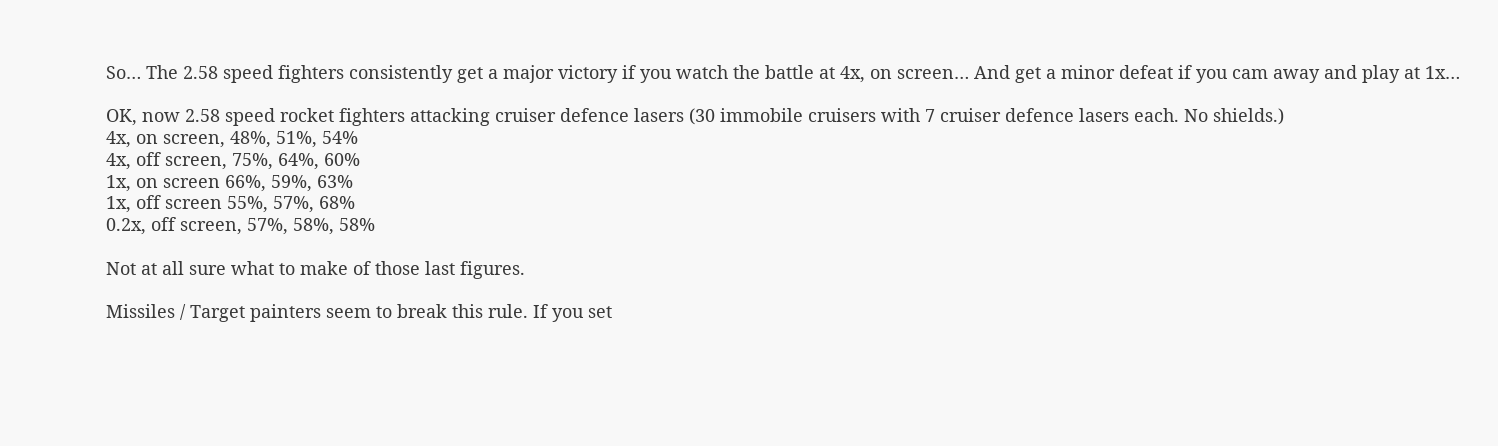So… The 2.58 speed fighters consistently get a major victory if you watch the battle at 4x, on screen… And get a minor defeat if you cam away and play at 1x…

OK, now 2.58 speed rocket fighters attacking cruiser defence lasers (30 immobile cruisers with 7 cruiser defence lasers each. No shields.)
4x, on screen, 48%, 51%, 54%
4x, off screen, 75%, 64%, 60%
1x, on screen 66%, 59%, 63%
1x, off screen 55%, 57%, 68%
0.2x, off screen, 57%, 58%, 58%

Not at all sure what to make of those last figures.

Missiles / Target painters seem to break this rule. If you set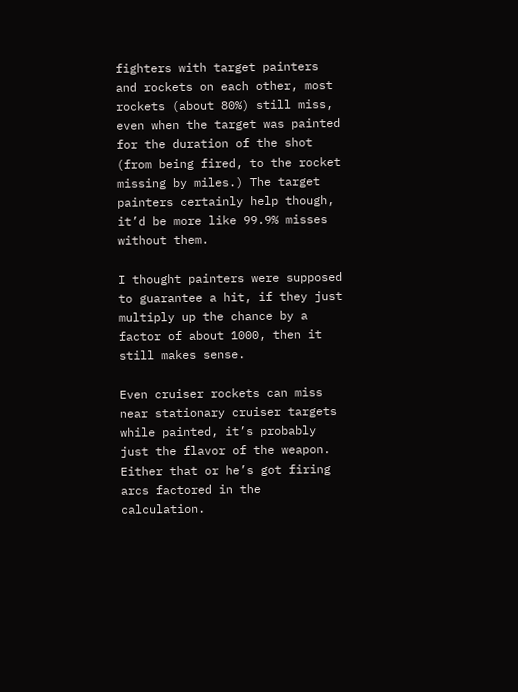fighters with target painters and rockets on each other, most rockets (about 80%) still miss, even when the target was painted for the duration of the shot (from being fired, to the rocket missing by miles.) The target painters certainly help though, it’d be more like 99.9% misses without them.

I thought painters were supposed to guarantee a hit, if they just multiply up the chance by a factor of about 1000, then it still makes sense.

Even cruiser rockets can miss near stationary cruiser targets while painted, it’s probably just the flavor of the weapon. Either that or he’s got firing arcs factored in the calculation.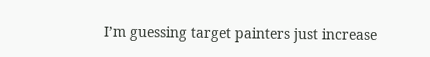I’m guessing target painters just increase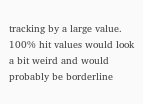tracking by a large value. 100% hit values would look a bit weird and would probably be borderline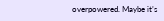overpowered. Maybe it’s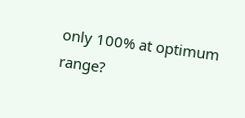only 100% at optimum range?